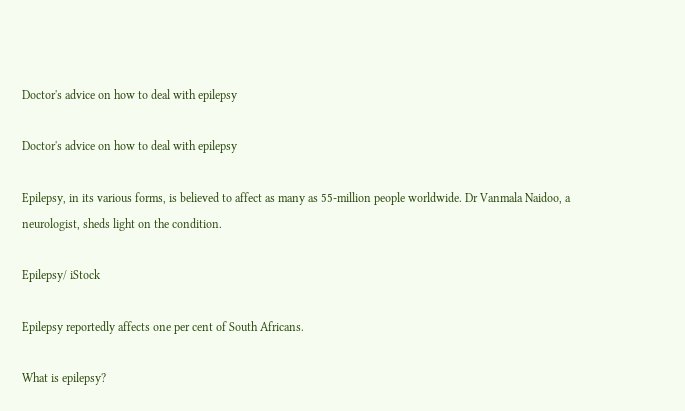Doctor's advice on how to deal with epilepsy

Doctor's advice on how to deal with epilepsy

Epilepsy, in its various forms, is believed to affect as many as 55-million people worldwide. Dr Vanmala Naidoo, a neurologist, sheds light on the condition.

Epilepsy/ iStock

Epilepsy reportedly affects one per cent of South Africans.

What is epilepsy?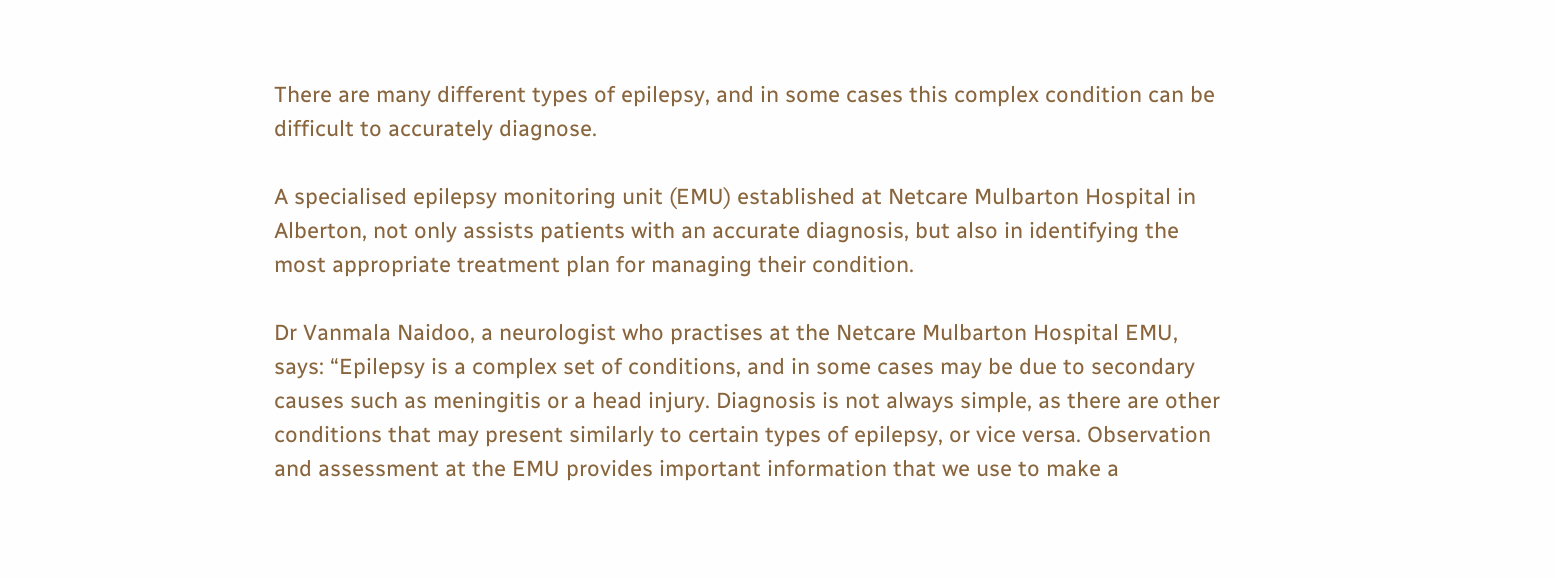There are many different types of epilepsy, and in some cases this complex condition can be difficult to accurately diagnose.

A specialised epilepsy monitoring unit (EMU) established at Netcare Mulbarton Hospital in Alberton, not only assists patients with an accurate diagnosis, but also in identifying the most appropriate treatment plan for managing their condition.

Dr Vanmala Naidoo, a neurologist who practises at the Netcare Mulbarton Hospital EMU, says: “Epilepsy is a complex set of conditions, and in some cases may be due to secondary causes such as meningitis or a head injury. Diagnosis is not always simple, as there are other conditions that may present similarly to certain types of epilepsy, or vice versa. Observation and assessment at the EMU provides important information that we use to make a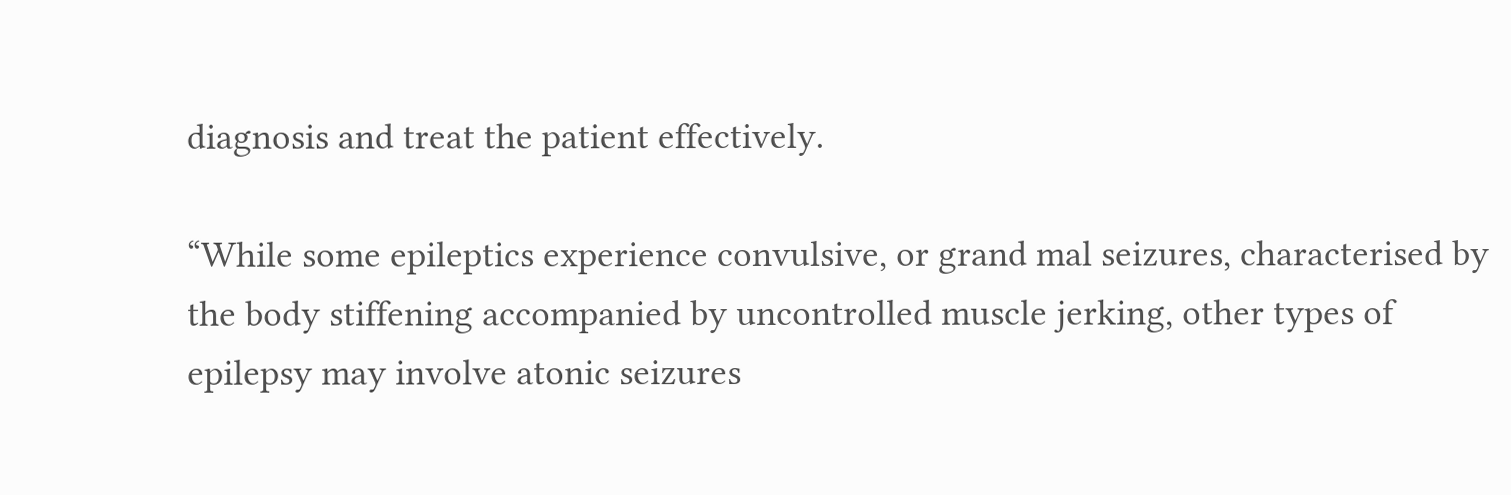diagnosis and treat the patient effectively.

“While some epileptics experience convulsive, or grand mal seizures, characterised by the body stiffening accompanied by uncontrolled muscle jerking, other types of epilepsy may involve atonic seizures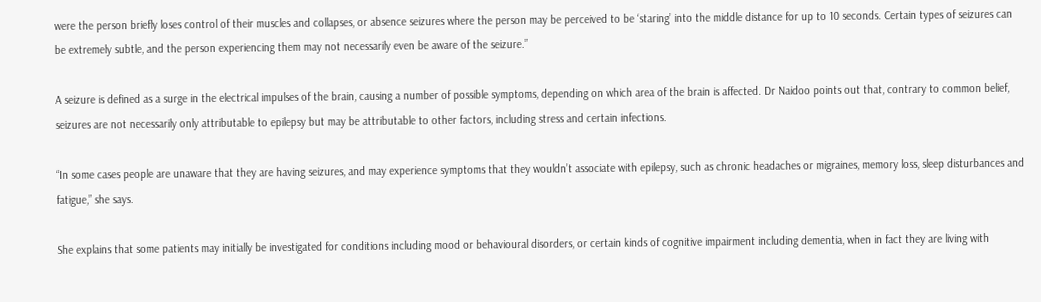were the person briefly loses control of their muscles and collapses, or absence seizures where the person may be perceived to be ‘staring’ into the middle distance for up to 10 seconds. Certain types of seizures can be extremely subtle, and the person experiencing them may not necessarily even be aware of the seizure.”

A seizure is defined as a surge in the electrical impulses of the brain, causing a number of possible symptoms, depending on which area of the brain is affected. Dr Naidoo points out that, contrary to common belief, seizures are not necessarily only attributable to epilepsy but may be attributable to other factors, including stress and certain infections.

“In some cases people are unaware that they are having seizures, and may experience symptoms that they wouldn’t associate with epilepsy, such as chronic headaches or migraines, memory loss, sleep disturbances and fatigue,” she says.

She explains that some patients may initially be investigated for conditions including mood or behavioural disorders, or certain kinds of cognitive impairment including dementia, when in fact they are living with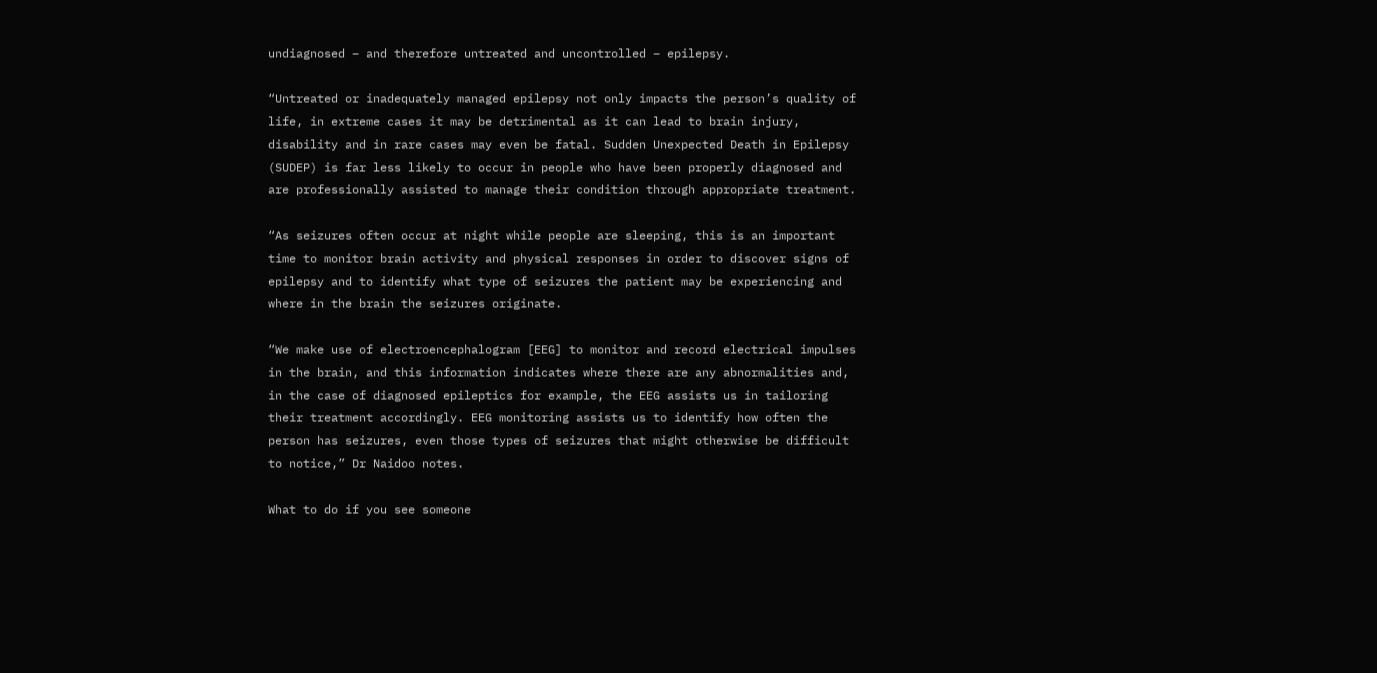undiagnosed – and therefore untreated and uncontrolled – epilepsy.

“Untreated or inadequately managed epilepsy not only impacts the person’s quality of life, in extreme cases it may be detrimental as it can lead to brain injury, disability and in rare cases may even be fatal. Sudden Unexpected Death in Epilepsy (SUDEP) is far less likely to occur in people who have been properly diagnosed and are professionally assisted to manage their condition through appropriate treatment.

“As seizures often occur at night while people are sleeping, this is an important time to monitor brain activity and physical responses in order to discover signs of epilepsy and to identify what type of seizures the patient may be experiencing and where in the brain the seizures originate.

“We make use of electroencephalogram [EEG] to monitor and record electrical impulses in the brain, and this information indicates where there are any abnormalities and, in the case of diagnosed epileptics for example, the EEG assists us in tailoring their treatment accordingly. EEG monitoring assists us to identify how often the person has seizures, even those types of seizures that might otherwise be difficult to notice,” Dr Naidoo notes.

What to do if you see someone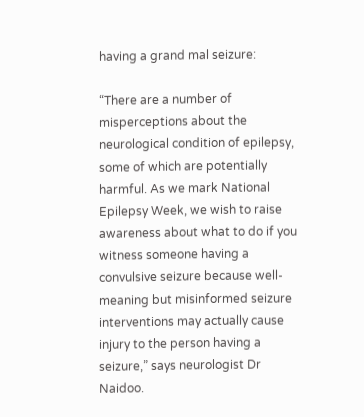having a grand mal seizure:

“There are a number of misperceptions about the neurological condition of epilepsy, some of which are potentially harmful. As we mark National Epilepsy Week, we wish to raise awareness about what to do if you witness someone having a convulsive seizure because well-meaning but misinformed seizure interventions may actually cause injury to the person having a seizure,” says neurologist Dr Naidoo.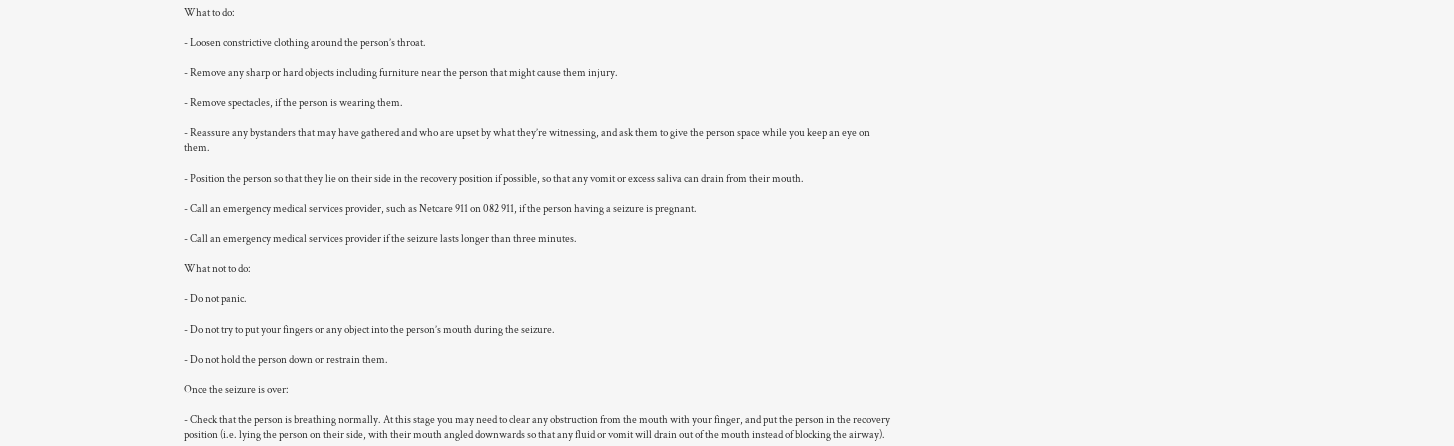What to do:

- Loosen constrictive clothing around the person’s throat.

- Remove any sharp or hard objects including furniture near the person that might cause them injury.

- Remove spectacles, if the person is wearing them.

- Reassure any bystanders that may have gathered and who are upset by what they’re witnessing, and ask them to give the person space while you keep an eye on them.

- Position the person so that they lie on their side in the recovery position if possible, so that any vomit or excess saliva can drain from their mouth.

- Call an emergency medical services provider, such as Netcare 911 on 082 911, if the person having a seizure is pregnant.

- Call an emergency medical services provider if the seizure lasts longer than three minutes.

What not to do:

- Do not panic.

- Do not try to put your fingers or any object into the person’s mouth during the seizure.

- Do not hold the person down or restrain them.

Once the seizure is over:

- Check that the person is breathing normally. At this stage you may need to clear any obstruction from the mouth with your finger, and put the person in the recovery position (i.e. lying the person on their side, with their mouth angled downwards so that any fluid or vomit will drain out of the mouth instead of blocking the airway).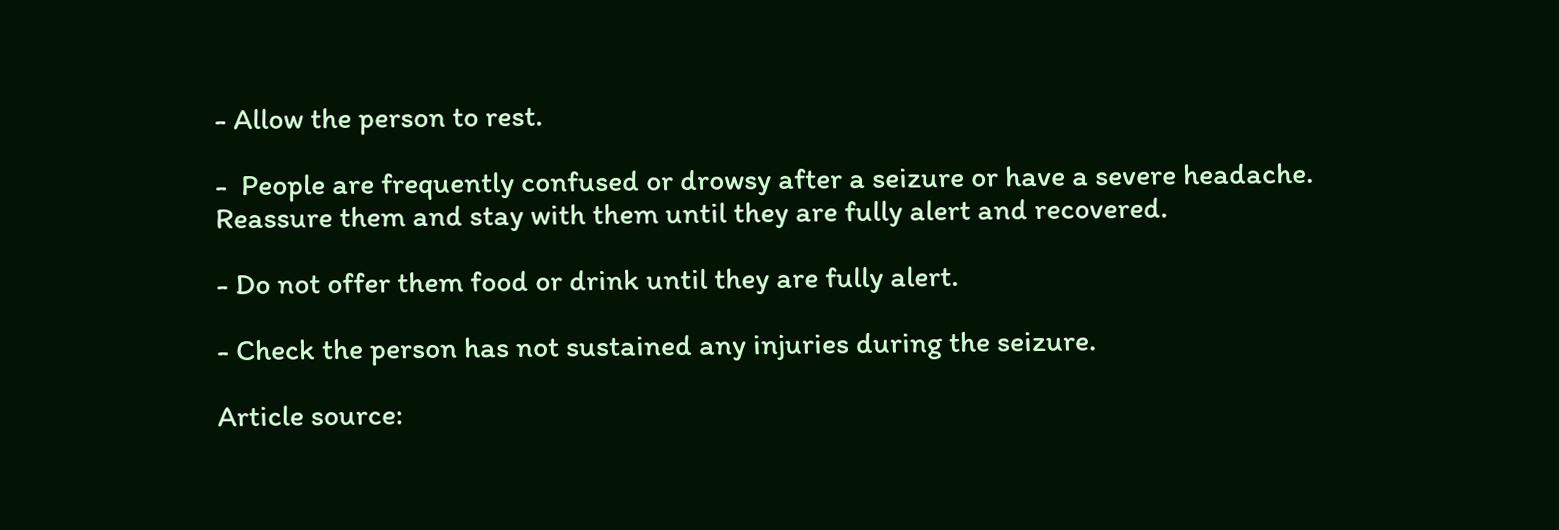- Allow the person to rest.

-  People are frequently confused or drowsy after a seizure or have a severe headache. Reassure them and stay with them until they are fully alert and recovered.

- Do not offer them food or drink until they are fully alert.

- Check the person has not sustained any injuries during the seizure.

Article source: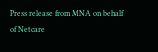Press release from MNA on behalf of Netcare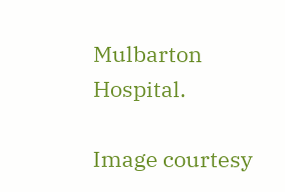Mulbarton Hospital.

Image courtesy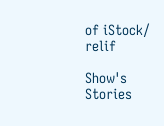of iStock/ relif

Show's Stories